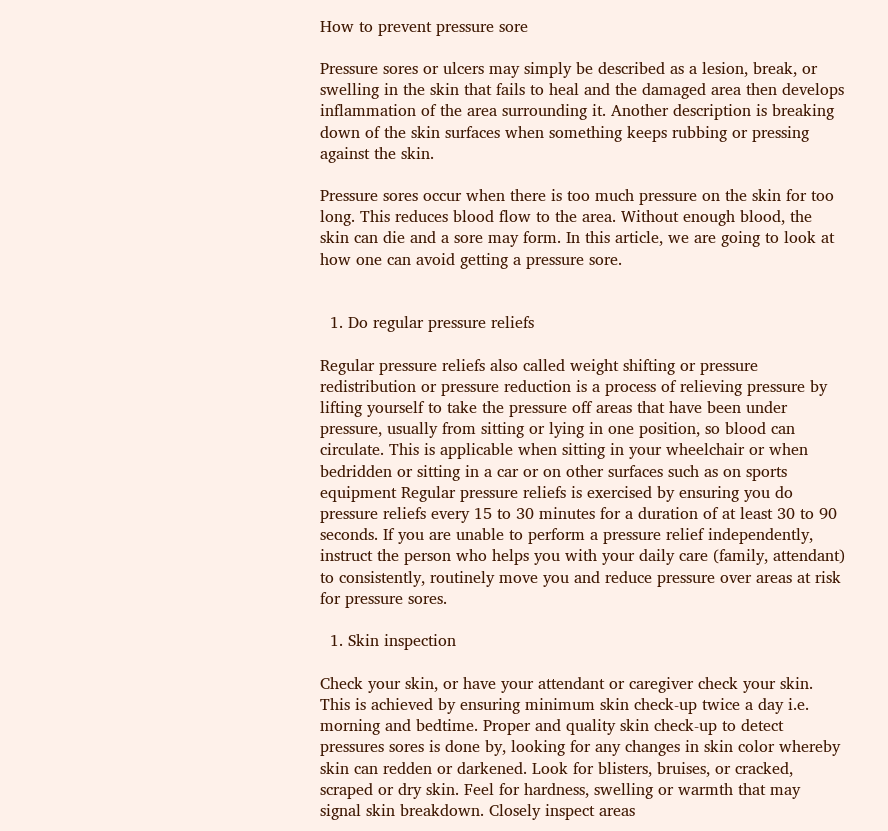How to prevent pressure sore

Pressure sores or ulcers may simply be described as a lesion, break, or swelling in the skin that fails to heal and the damaged area then develops inflammation of the area surrounding it. Another description is breaking down of the skin surfaces when something keeps rubbing or pressing against the skin.

Pressure sores occur when there is too much pressure on the skin for too long. This reduces blood flow to the area. Without enough blood, the skin can die and a sore may form. In this article, we are going to look at how one can avoid getting a pressure sore.


  1. Do regular pressure reliefs

Regular pressure reliefs also called weight shifting or pressure redistribution or pressure reduction is a process of relieving pressure by lifting yourself to take the pressure off areas that have been under pressure, usually from sitting or lying in one position, so blood can circulate. This is applicable when sitting in your wheelchair or when bedridden or sitting in a car or on other surfaces such as on sports equipment Regular pressure reliefs is exercised by ensuring you do pressure reliefs every 15 to 30 minutes for a duration of at least 30 to 90 seconds. If you are unable to perform a pressure relief independently, instruct the person who helps you with your daily care (family, attendant) to consistently, routinely move you and reduce pressure over areas at risk for pressure sores.

  1. Skin inspection

Check your skin, or have your attendant or caregiver check your skin. This is achieved by ensuring minimum skin check-up twice a day i.e. morning and bedtime. Proper and quality skin check-up to detect pressures sores is done by, looking for any changes in skin color whereby skin can redden or darkened. Look for blisters, bruises, or cracked, scraped or dry skin. Feel for hardness, swelling or warmth that may signal skin breakdown. Closely inspect areas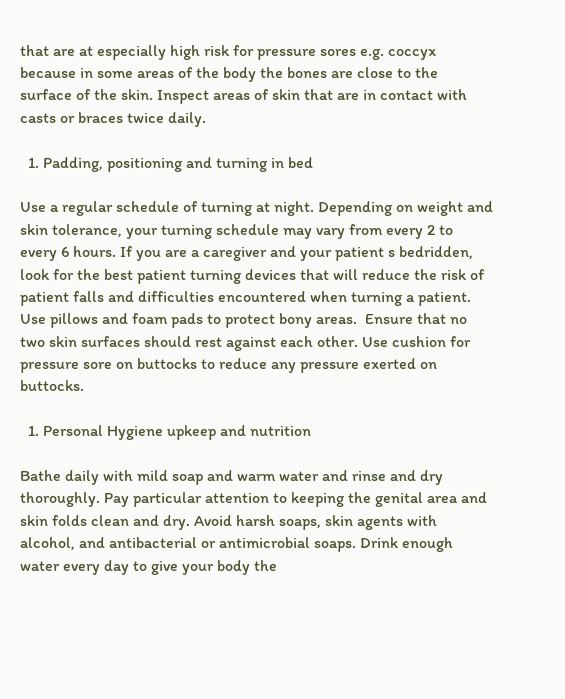that are at especially high risk for pressure sores e.g. coccyx because in some areas of the body the bones are close to the surface of the skin. Inspect areas of skin that are in contact with casts or braces twice daily.

  1. Padding, positioning and turning in bed

Use a regular schedule of turning at night. Depending on weight and skin tolerance, your turning schedule may vary from every 2 to every 6 hours. If you are a caregiver and your patient s bedridden, look for the best patient turning devices that will reduce the risk of patient falls and difficulties encountered when turning a patient. Use pillows and foam pads to protect bony areas.  Ensure that no two skin surfaces should rest against each other. Use cushion for pressure sore on buttocks to reduce any pressure exerted on buttocks.

  1. Personal Hygiene upkeep and nutrition

Bathe daily with mild soap and warm water and rinse and dry thoroughly. Pay particular attention to keeping the genital area and skin folds clean and dry. Avoid harsh soaps, skin agents with alcohol, and antibacterial or antimicrobial soaps. Drink enough water every day to give your body the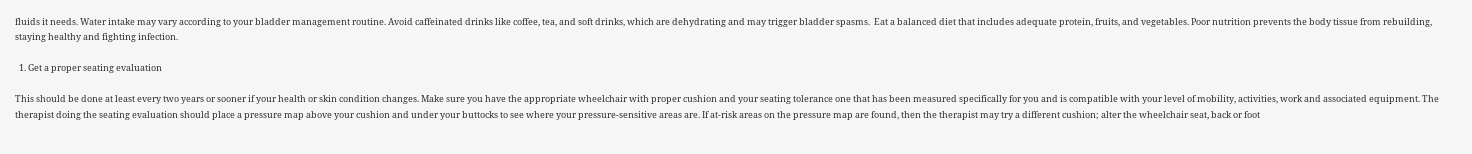fluids it needs. Water intake may vary according to your bladder management routine. Avoid caffeinated drinks like coffee, tea, and soft drinks, which are dehydrating and may trigger bladder spasms.  Eat a balanced diet that includes adequate protein, fruits, and vegetables. Poor nutrition prevents the body tissue from rebuilding, staying healthy and fighting infection.

  1. Get a proper seating evaluation

This should be done at least every two years or sooner if your health or skin condition changes. Make sure you have the appropriate wheelchair with proper cushion and your seating tolerance one that has been measured specifically for you and is compatible with your level of mobility, activities, work and associated equipment. The therapist doing the seating evaluation should place a pressure map above your cushion and under your buttocks to see where your pressure-sensitive areas are. If at-risk areas on the pressure map are found, then the therapist may try a different cushion; alter the wheelchair seat, back or foot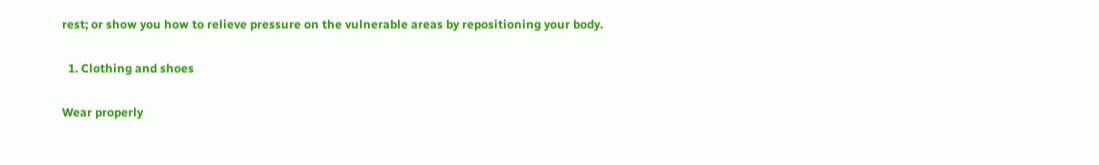rest; or show you how to relieve pressure on the vulnerable areas by repositioning your body.

  1. Clothing and shoes

Wear properly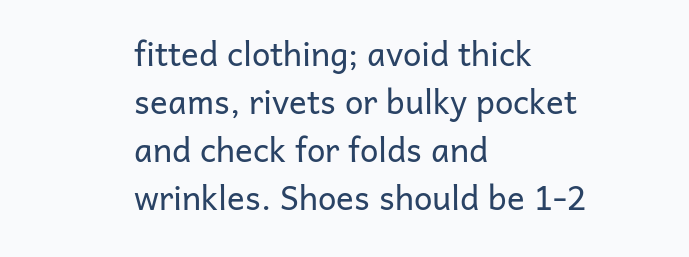fitted clothing; avoid thick seams, rivets or bulky pocket and check for folds and wrinkles. Shoes should be 1-2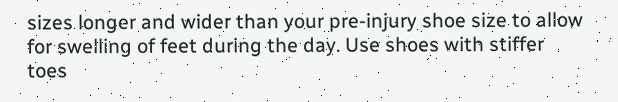sizes longer and wider than your pre-injury shoe size to allow for swelling of feet during the day. Use shoes with stiffer toes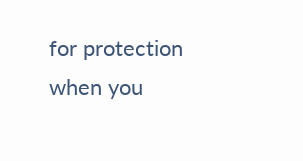for protection when you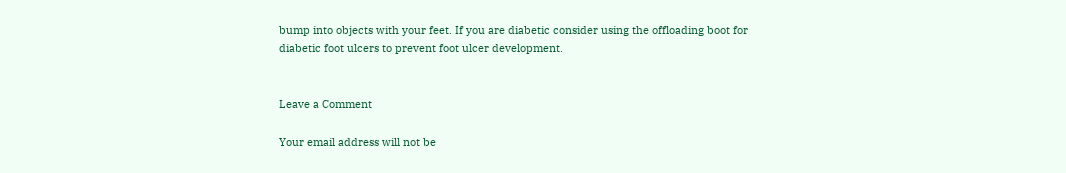bump into objects with your feet. If you are diabetic consider using the offloading boot for diabetic foot ulcers to prevent foot ulcer development.


Leave a Comment

Your email address will not be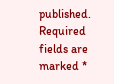published. Required fields are marked *